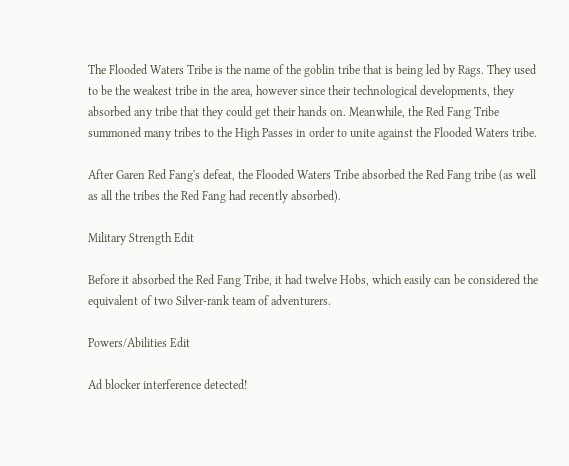The Flooded Waters Tribe is the name of the goblin tribe that is being led by Rags. They used to be the weakest tribe in the area, however since their technological developments, they absorbed any tribe that they could get their hands on. Meanwhile, the Red Fang Tribe summoned many tribes to the High Passes in order to unite against the Flooded Waters tribe.

After Garen Red Fang's defeat, the Flooded Waters Tribe absorbed the Red Fang tribe (as well as all the tribes the Red Fang had recently absorbed).

Military Strength Edit

Before it absorbed the Red Fang Tribe, it had twelve Hobs, which easily can be considered the equivalent of two Silver-rank team of adventurers.

Powers/Abilities Edit

Ad blocker interference detected!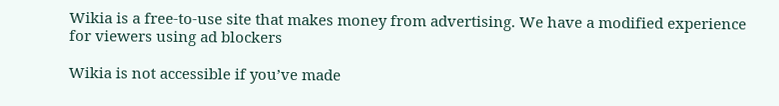Wikia is a free-to-use site that makes money from advertising. We have a modified experience for viewers using ad blockers

Wikia is not accessible if you’ve made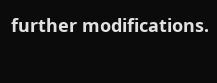further modifications.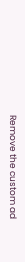Remove the custom ad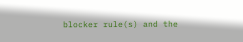blocker rule(s) and the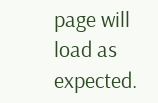page will load as expected.